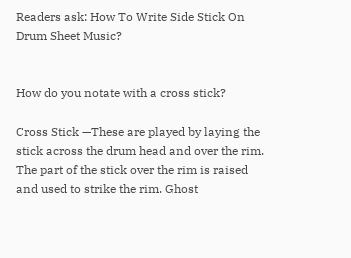Readers ask: How To Write Side Stick On Drum Sheet Music?


How do you notate with a cross stick?

Cross Stick —These are played by laying the stick across the drum head and over the rim. The part of the stick over the rim is raised and used to strike the rim. Ghost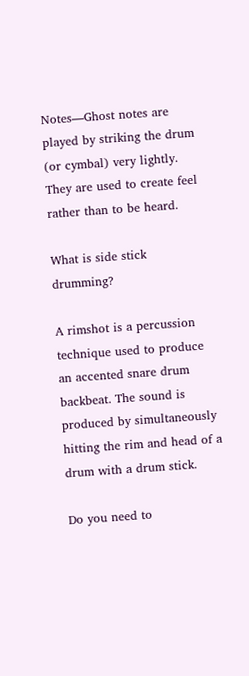Notes—Ghost notes are played by striking the drum (or cymbal) very lightly. They are used to create feel rather than to be heard.

What is side stick drumming?

A rimshot is a percussion technique used to produce an accented snare drum backbeat. The sound is produced by simultaneously hitting the rim and head of a drum with a drum stick.

Do you need to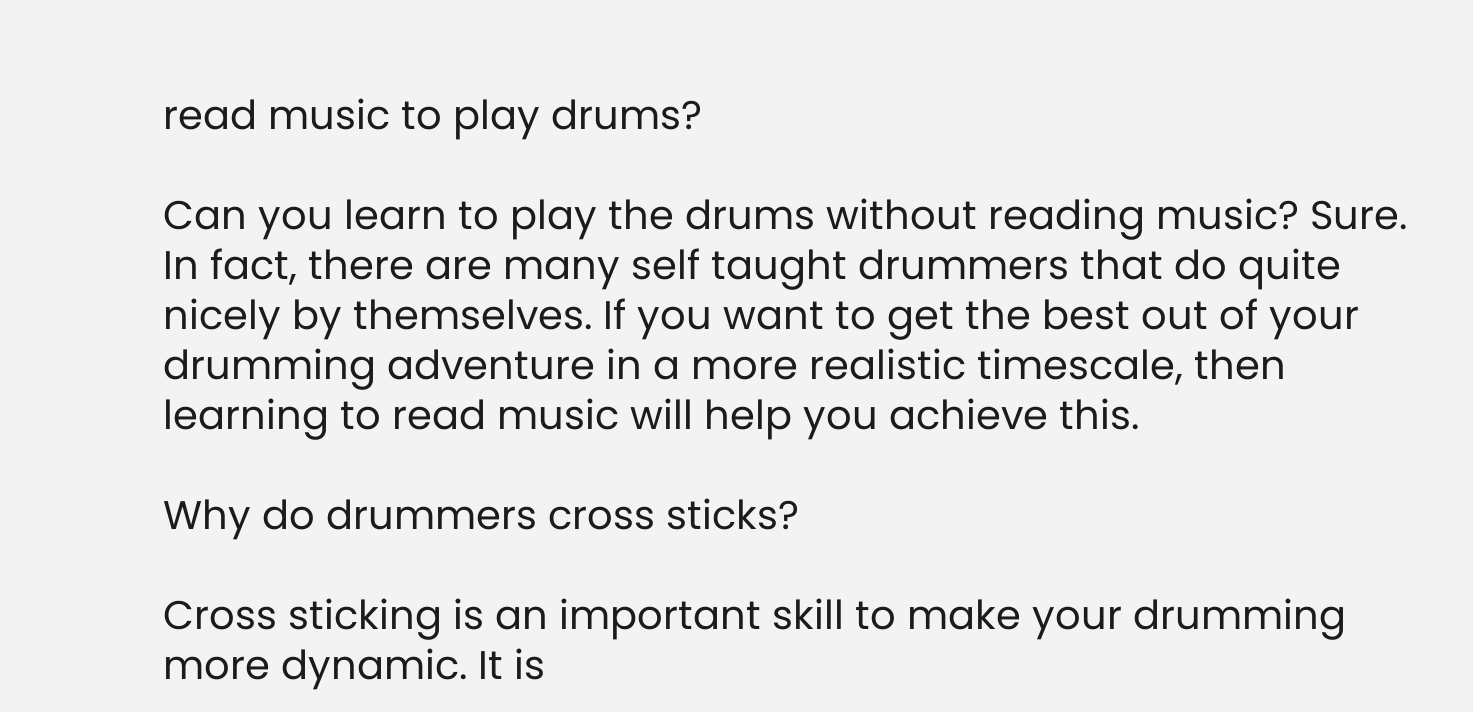read music to play drums?

Can you learn to play the drums without reading music? Sure. In fact, there are many self taught drummers that do quite nicely by themselves. If you want to get the best out of your drumming adventure in a more realistic timescale, then learning to read music will help you achieve this.

Why do drummers cross sticks?

Cross sticking is an important skill to make your drumming more dynamic. It is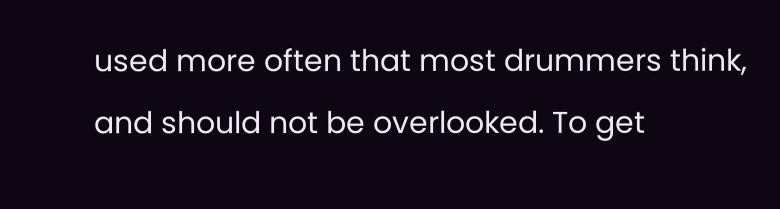used more often that most drummers think, and should not be overlooked. To get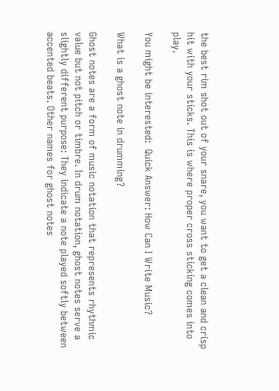the best rim shot out of your snare, you want to get a clean and crisp hit with your sticks. This is where proper cross sticking comes into play.

You might be interested:  Quick Answer: How Can I Write Music?

What is a ghost note in drumming?

Ghost notes are a form of music notation that represents rhythmic value but not pitch or timbre. In drum notation, ghost notes serve a slightly different purpose: They indicate a note played softly between accented beats. Other names for ghost notes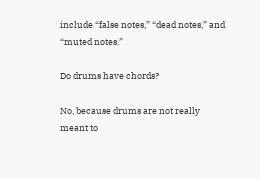include “false notes,” “dead notes,” and “muted notes.”

Do drums have chords?

No, because drums are not really meant to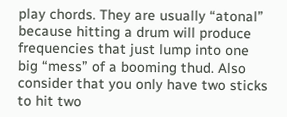play chords. They are usually “atonal” because hitting a drum will produce frequencies that just lump into one big “mess” of a booming thud. Also consider that you only have two sticks to hit two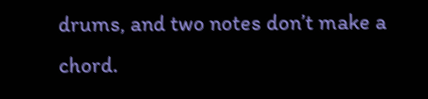drums, and two notes don’t make a chord.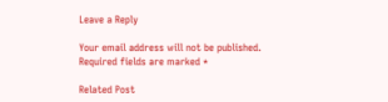Leave a Reply

Your email address will not be published. Required fields are marked *

Related Post